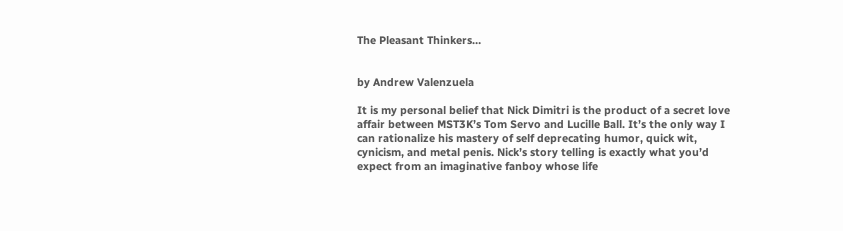The Pleasant Thinkers…


by Andrew Valenzuela

It is my personal belief that Nick Dimitri is the product of a secret love affair between MST3K’s Tom Servo and Lucille Ball. It’s the only way I can rationalize his mastery of self deprecating humor, quick wit, cynicism, and metal penis. Nick’s story telling is exactly what you’d expect from an imaginative fanboy whose life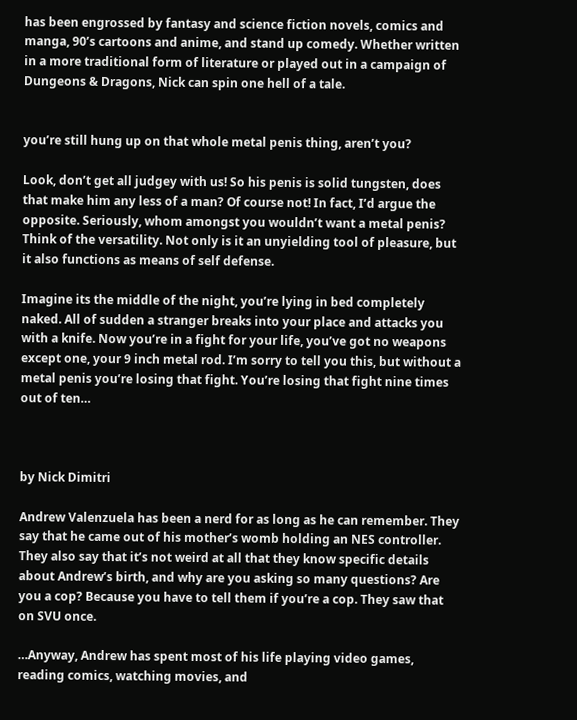has been engrossed by fantasy and science fiction novels, comics and manga, 90’s cartoons and anime, and stand up comedy. Whether written in a more traditional form of literature or played out in a campaign of Dungeons & Dragons, Nick can spin one hell of a tale.


you’re still hung up on that whole metal penis thing, aren’t you?

Look, don’t get all judgey with us! So his penis is solid tungsten, does that make him any less of a man? Of course not! In fact, I’d argue the opposite. Seriously, whom amongst you wouldn’t want a metal penis? Think of the versatility. Not only is it an unyielding tool of pleasure, but it also functions as means of self defense.

Imagine its the middle of the night, you’re lying in bed completely naked. All of sudden a stranger breaks into your place and attacks you with a knife. Now you’re in a fight for your life, you’ve got no weapons except one, your 9 inch metal rod. I’m sorry to tell you this, but without a metal penis you’re losing that fight. You’re losing that fight nine times out of ten…



by Nick Dimitri

Andrew Valenzuela has been a nerd for as long as he can remember. They say that he came out of his mother’s womb holding an NES controller. They also say that it’s not weird at all that they know specific details about Andrew’s birth, and why are you asking so many questions? Are you a cop? Because you have to tell them if you’re a cop. They saw that on SVU once.

…Anyway, Andrew has spent most of his life playing video games, reading comics, watching movies, and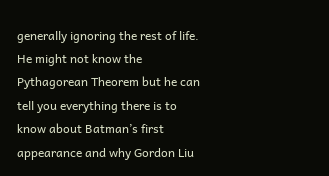generally ignoring the rest of life. He might not know the Pythagorean Theorem but he can tell you everything there is to know about Batman’s first appearance and why Gordon Liu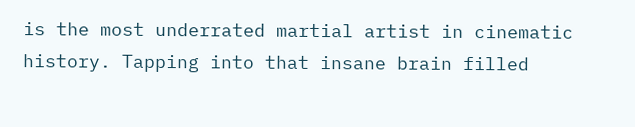is the most underrated martial artist in cinematic history. Tapping into that insane brain filled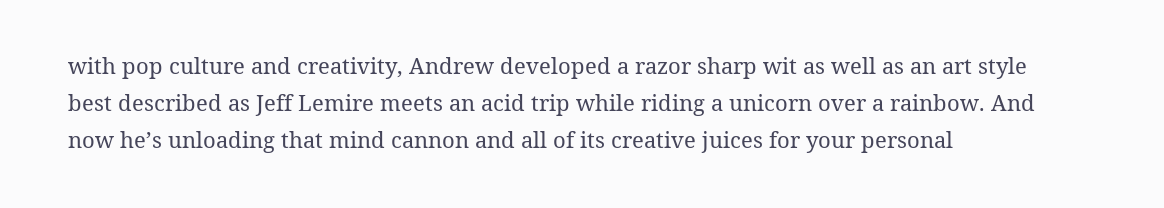with pop culture and creativity, Andrew developed a razor sharp wit as well as an art style best described as Jeff Lemire meets an acid trip while riding a unicorn over a rainbow. And now he’s unloading that mind cannon and all of its creative juices for your personal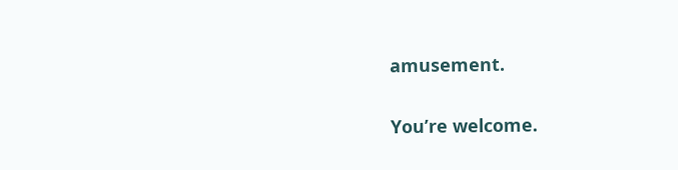amusement.

You’re welcome.